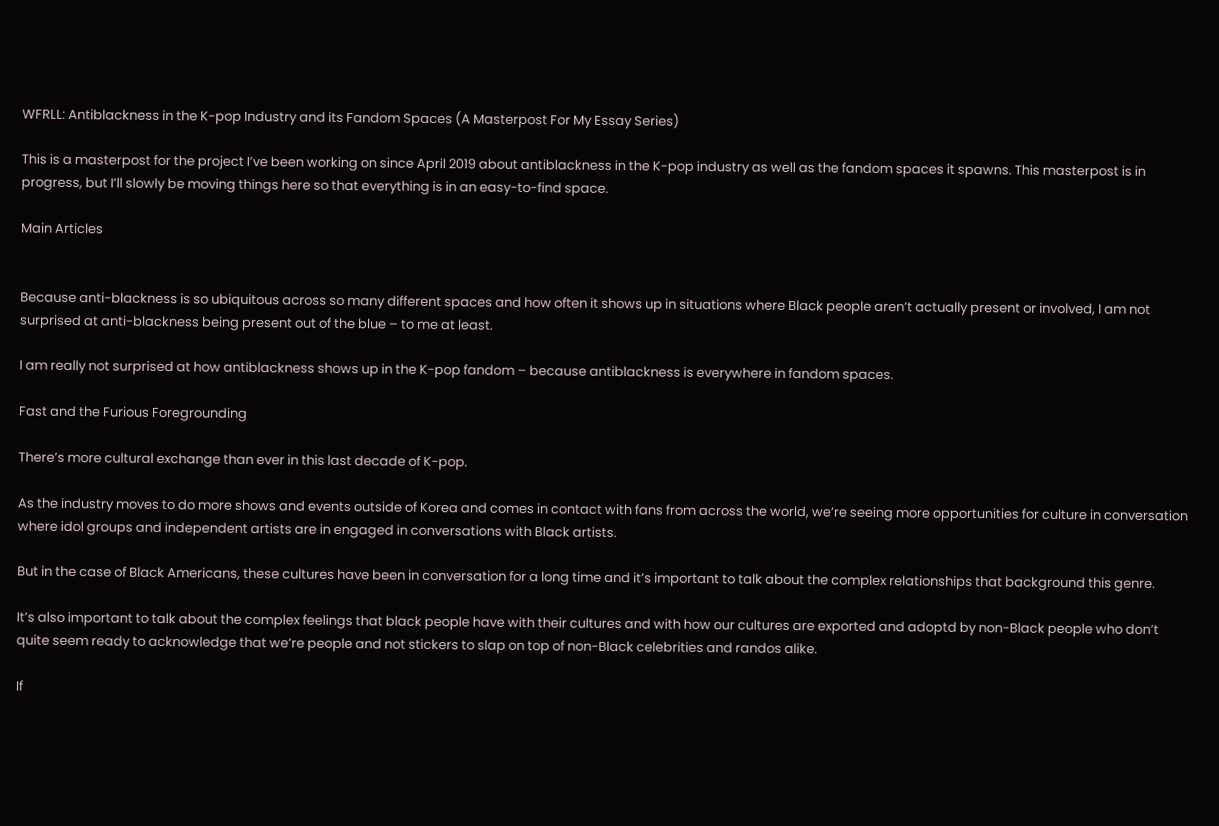WFRLL: Antiblackness in the K-pop Industry and its Fandom Spaces (A Masterpost For My Essay Series)

This is a masterpost for the project I’ve been working on since April 2019 about antiblackness in the K-pop industry as well as the fandom spaces it spawns. This masterpost is in progress, but I’ll slowly be moving things here so that everything is in an easy-to-find space.

Main Articles


Because anti-blackness is so ubiquitous across so many different spaces and how often it shows up in situations where Black people aren’t actually present or involved, I am not surprised at anti-blackness being present out of the blue – to me at least.

I am really not surprised at how antiblackness shows up in the K-pop fandom – because antiblackness is everywhere in fandom spaces.

Fast and the Furious Foregrounding

There’s more cultural exchange than ever in this last decade of K-pop.

As the industry moves to do more shows and events outside of Korea and comes in contact with fans from across the world, we’re seeing more opportunities for culture in conversation where idol groups and independent artists are in engaged in conversations with Black artists.

But in the case of Black Americans, these cultures have been in conversation for a long time and it’s important to talk about the complex relationships that background this genre.

It’s also important to talk about the complex feelings that black people have with their cultures and with how our cultures are exported and adoptd by non-Black people who don’t quite seem ready to acknowledge that we’re people and not stickers to slap on top of non-Black celebrities and randos alike.

If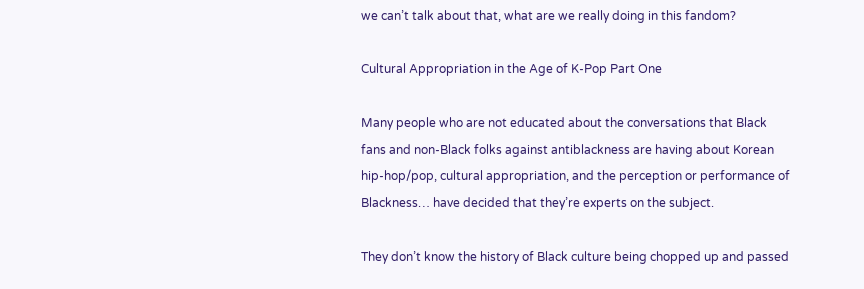we can’t talk about that, what are we really doing in this fandom?

Cultural Appropriation in the Age of K-Pop Part One

Many people who are not educated about the conversations that Black fans and non-Black folks against antiblackness are having about Korean hip-hop/pop, cultural appropriation, and the perception or performance of Blackness… have decided that they’re experts on the subject.

They don’t know the history of Black culture being chopped up and passed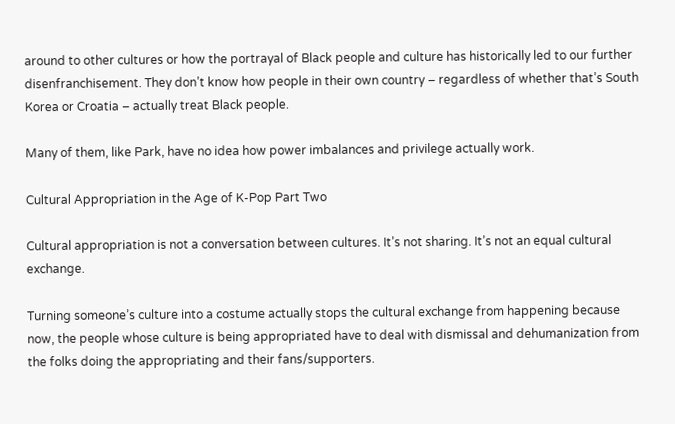around to other cultures or how the portrayal of Black people and culture has historically led to our further disenfranchisement. They don’t know how people in their own country – regardless of whether that’s South Korea or Croatia – actually treat Black people.

Many of them, like Park, have no idea how power imbalances and privilege actually work.

Cultural Appropriation in the Age of K-Pop Part Two

Cultural appropriation is not a conversation between cultures. It’s not sharing. It’s not an equal cultural exchange.

Turning someone’s culture into a costume actually stops the cultural exchange from happening because now, the people whose culture is being appropriated have to deal with dismissal and dehumanization from the folks doing the appropriating and their fans/supporters.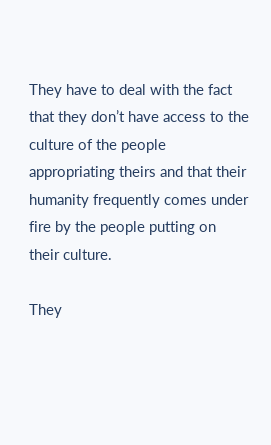They have to deal with the fact that they don’t have access to the culture of the people appropriating theirs and that their humanity frequently comes under fire by the people putting on their culture.

They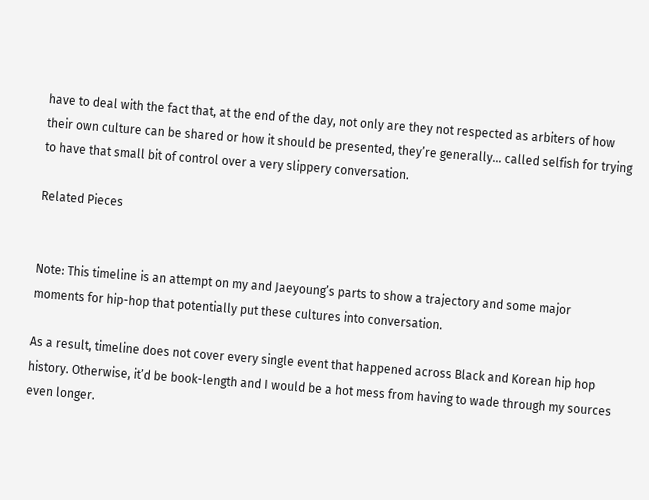have to deal with the fact that, at the end of the day, not only are they not respected as arbiters of how their own culture can be shared or how it should be presented, they’re generally… called selfish for trying to have that small bit of control over a very slippery conversation.

Related Pieces


Note: This timeline is an attempt on my and Jaeyoung’s parts to show a trajectory and some major moments for hip-hop that potentially put these cultures into conversation.

As a result, timeline does not cover every single event that happened across Black and Korean hip hop history. Otherwise, it’d be book-length and I would be a hot mess from having to wade through my sources even longer.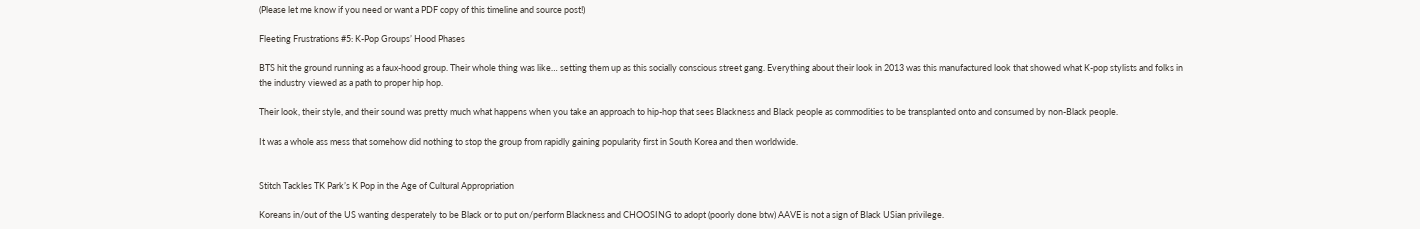(Please let me know if you need or want a PDF copy of this timeline and source post!)

Fleeting Frustrations #5: K-Pop Groups’ Hood Phases

BTS hit the ground running as a faux-hood group. Their whole thing was like… setting them up as this socially conscious street gang. Everything about their look in 2013 was this manufactured look that showed what K-pop stylists and folks in the industry viewed as a path to proper hip hop.

Their look, their style, and their sound was pretty much what happens when you take an approach to hip-hop that sees Blackness and Black people as commodities to be transplanted onto and consumed by non-Black people.

It was a whole ass mess that somehow did nothing to stop the group from rapidly gaining popularity first in South Korea and then worldwide.


Stitch Tackles TK Park’s K Pop in the Age of Cultural Appropriation

Koreans in/out of the US wanting desperately to be Black or to put on/perform Blackness and CHOOSING to adopt (poorly done btw) AAVE is not a sign of Black USian privilege.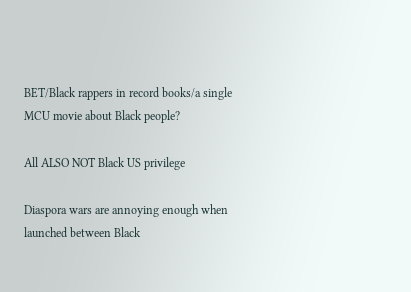BET/Black rappers in record books/a single MCU movie about Black people?

All ALSO NOT Black US privilege

Diaspora wars are annoying enough when launched between Black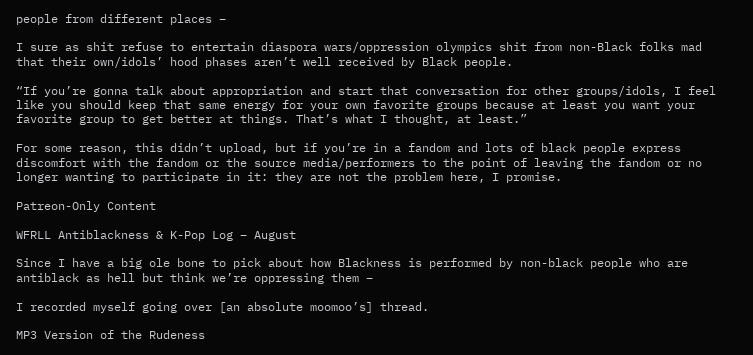people from different places –

I sure as shit refuse to entertain diaspora wars/oppression olympics shit from non-Black folks mad that their own/idols’ hood phases aren’t well received by Black people.

“If you’re gonna talk about appropriation and start that conversation for other groups/idols, I feel like you should keep that same energy for your own favorite groups because at least you want your favorite group to get better at things. That’s what I thought, at least.”

For some reason, this didn’t upload, but if you’re in a fandom and lots of black people express discomfort with the fandom or the source media/performers to the point of leaving the fandom or no longer wanting to participate in it: they are not the problem here, I promise.

Patreon-Only Content

WFRLL Antiblackness & K-Pop Log – August

Since I have a big ole bone to pick about how Blackness is performed by non-black people who are antiblack as hell but think we’re oppressing them –

I recorded myself going over [an absolute moomoo’s] thread.

MP3 Version of the Rudeness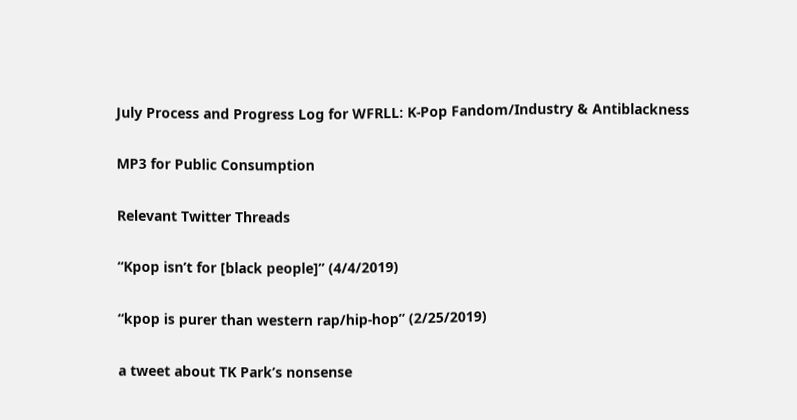July Process and Progress Log for WFRLL: K-Pop Fandom/Industry & Antiblackness

MP3 for Public Consumption

Relevant Twitter Threads

“Kpop isn’t for [black people]” (4/4/2019)

“kpop is purer than western rap/hip-hop” (2/25/2019)

a tweet about TK Park’s nonsense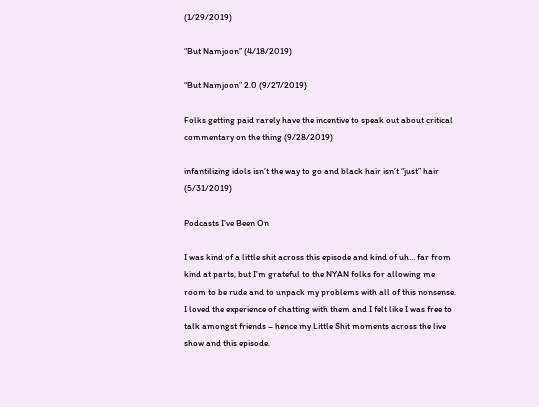(1/29/2019)

“But Namjoon” (4/18/2019)

“But Namjoon” 2.0 (9/27/2019)

Folks getting paid rarely have the incentive to speak out about critical commentary on the thing (9/28/2019)

infantilizing idols isn’t the way to go and black hair isn’t “just” hair (5/31/2019)

Podcasts I’ve Been On

I was kind of a little shit across this episode and kind of uh… far from kind at parts, but I’m grateful to the NYAN folks for allowing me room to be rude and to unpack my problems with all of this nonsense. I loved the experience of chatting with them and I felt like I was free to talk amongst friends – hence my Little Shit moments across the live show and this episode.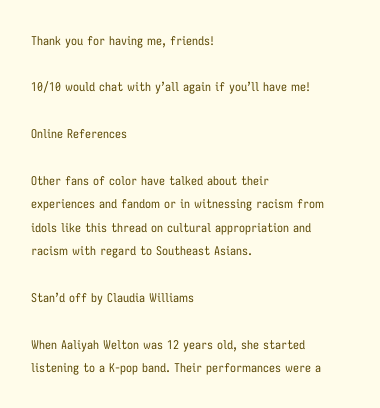Thank you for having me, friends!

10/10 would chat with y’all again if you’ll have me!

Online References

Other fans of color have talked about their experiences and fandom or in witnessing racism from idols like this thread on cultural appropriation and racism with regard to Southeast Asians.

Stan’d off by Claudia Williams

When Aaliyah Welton was 12 years old, she started listening to a K-pop band. Their performances were a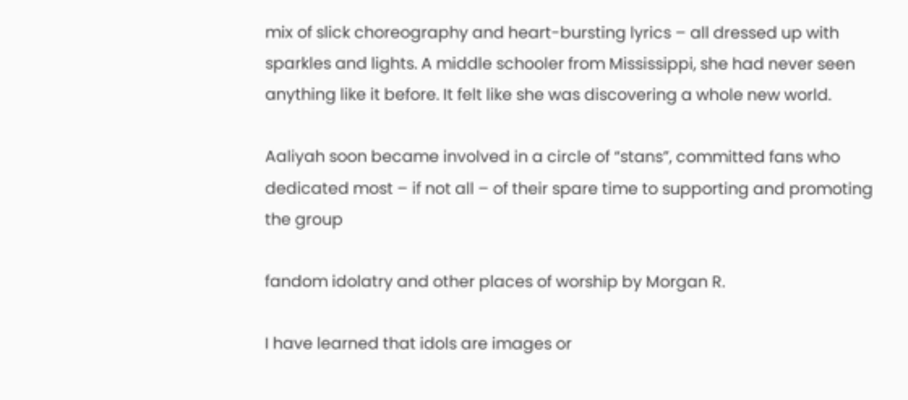mix of slick choreography and heart-bursting lyrics – all dressed up with sparkles and lights. A middle schooler from Mississippi, she had never seen anything like it before. It felt like she was discovering a whole new world.

Aaliyah soon became involved in a circle of “stans”, committed fans who dedicated most – if not all – of their spare time to supporting and promoting the group

fandom idolatry and other places of worship by Morgan R.

I have learned that idols are images or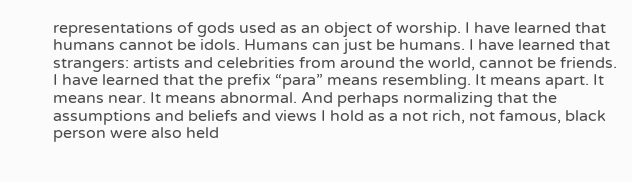representations of gods used as an object of worship. I have learned that humans cannot be idols. Humans can just be humans. I have learned that strangers: artists and celebrities from around the world, cannot be friends. I have learned that the prefix “para” means resembling. It means apart. It means near. It means abnormal. And perhaps normalizing that the assumptions and beliefs and views I hold as a not rich, not famous, black person were also held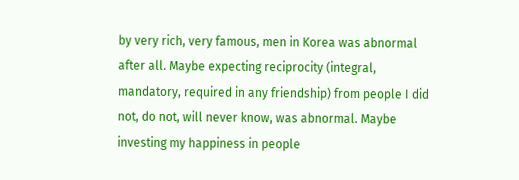by very rich, very famous, men in Korea was abnormal after all. Maybe expecting reciprocity (integral, mandatory, required in any friendship) from people I did not, do not, will never know, was abnormal. Maybe investing my happiness in people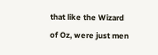that like the Wizard of Oz, were just men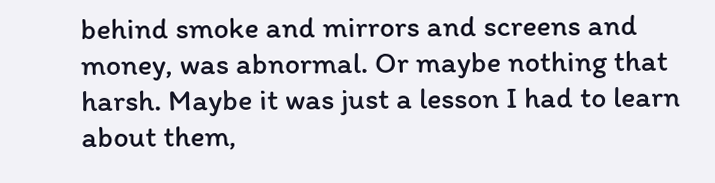behind smoke and mirrors and screens and money, was abnormal. Or maybe nothing that harsh. Maybe it was just a lesson I had to learn about them,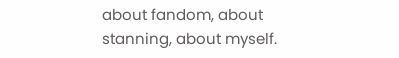about fandom, about stanning, about myself.